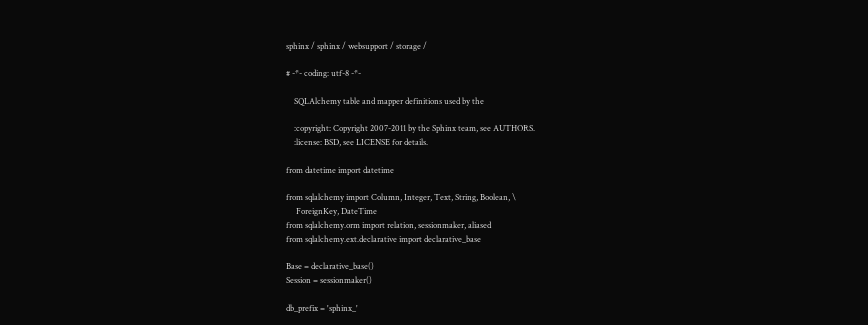sphinx / sphinx / websupport / storage /

# -*- coding: utf-8 -*-

    SQLAlchemy table and mapper definitions used by the

    :copyright: Copyright 2007-2011 by the Sphinx team, see AUTHORS.
    :license: BSD, see LICENSE for details.

from datetime import datetime

from sqlalchemy import Column, Integer, Text, String, Boolean, \
     ForeignKey, DateTime
from sqlalchemy.orm import relation, sessionmaker, aliased
from sqlalchemy.ext.declarative import declarative_base

Base = declarative_base()
Session = sessionmaker()

db_prefix = 'sphinx_'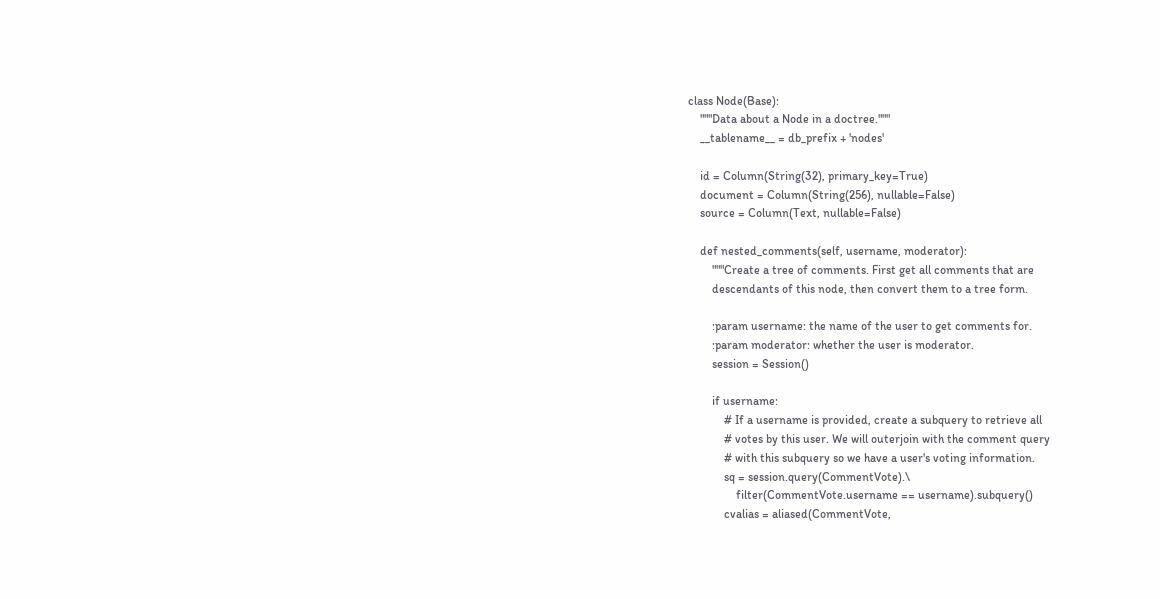class Node(Base):
    """Data about a Node in a doctree."""
    __tablename__ = db_prefix + 'nodes'

    id = Column(String(32), primary_key=True)
    document = Column(String(256), nullable=False)
    source = Column(Text, nullable=False)

    def nested_comments(self, username, moderator):
        """Create a tree of comments. First get all comments that are
        descendants of this node, then convert them to a tree form.

        :param username: the name of the user to get comments for.
        :param moderator: whether the user is moderator.
        session = Session()

        if username:
            # If a username is provided, create a subquery to retrieve all
            # votes by this user. We will outerjoin with the comment query
            # with this subquery so we have a user's voting information.
            sq = session.query(CommentVote).\
                filter(CommentVote.username == username).subquery()
            cvalias = aliased(CommentVote,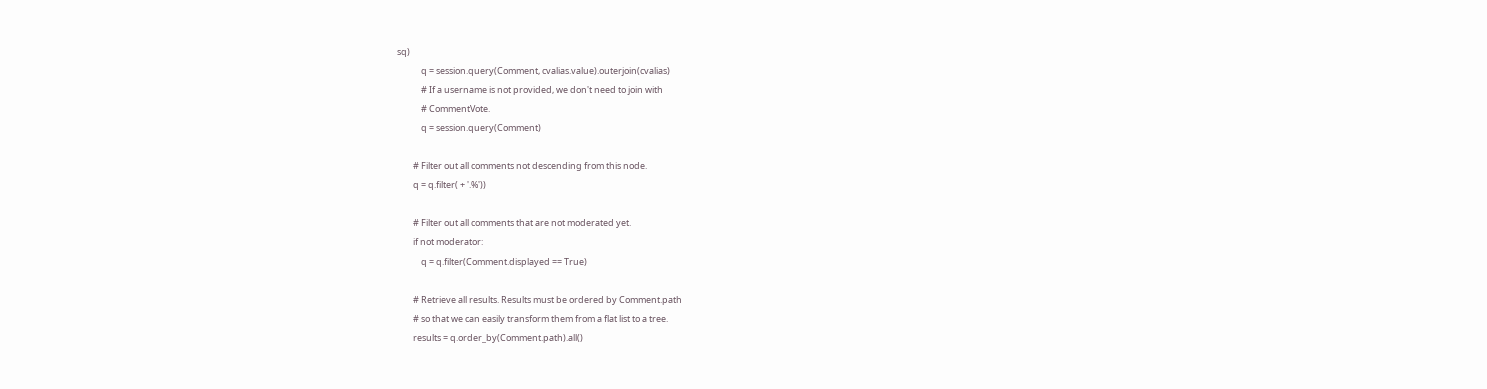sq)
            q = session.query(Comment, cvalias.value).outerjoin(cvalias)
            # If a username is not provided, we don't need to join with
            # CommentVote.
            q = session.query(Comment)

        # Filter out all comments not descending from this node.
        q = q.filter( + '.%'))

        # Filter out all comments that are not moderated yet.
        if not moderator:
            q = q.filter(Comment.displayed == True)

        # Retrieve all results. Results must be ordered by Comment.path
        # so that we can easily transform them from a flat list to a tree.
        results = q.order_by(Comment.path).all()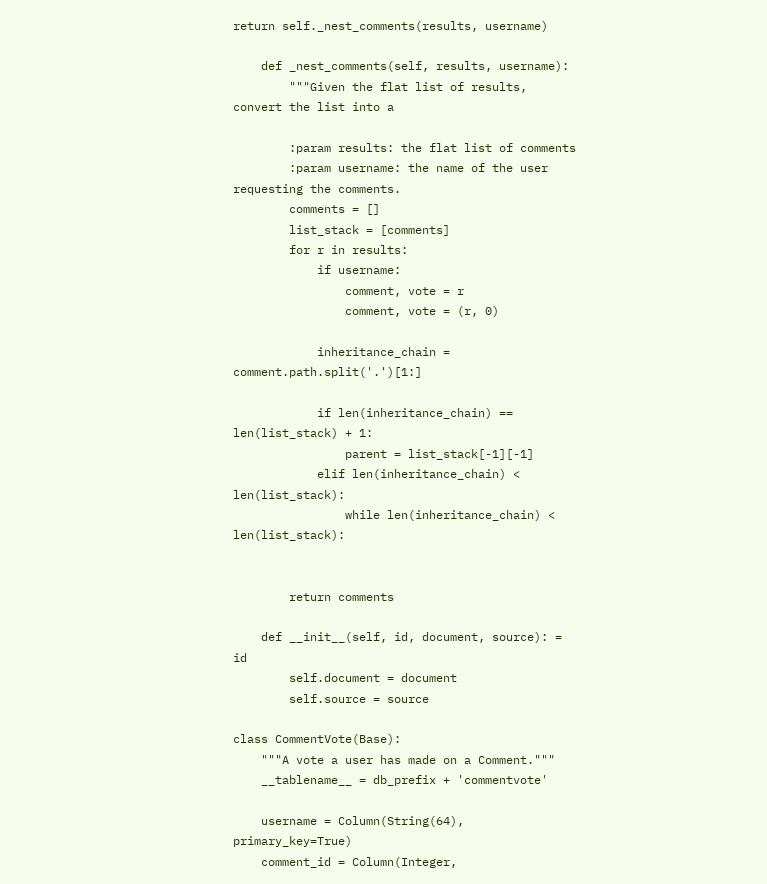return self._nest_comments(results, username)

    def _nest_comments(self, results, username):
        """Given the flat list of results, convert the list into a

        :param results: the flat list of comments
        :param username: the name of the user requesting the comments.
        comments = []
        list_stack = [comments]
        for r in results:
            if username:
                comment, vote = r
                comment, vote = (r, 0)

            inheritance_chain = comment.path.split('.')[1:]

            if len(inheritance_chain) == len(list_stack) + 1:
                parent = list_stack[-1][-1]
            elif len(inheritance_chain) < len(list_stack):
                while len(inheritance_chain) < len(list_stack):


        return comments

    def __init__(self, id, document, source): = id
        self.document = document
        self.source = source

class CommentVote(Base):
    """A vote a user has made on a Comment."""
    __tablename__ = db_prefix + 'commentvote'

    username = Column(String(64), primary_key=True)
    comment_id = Column(Integer,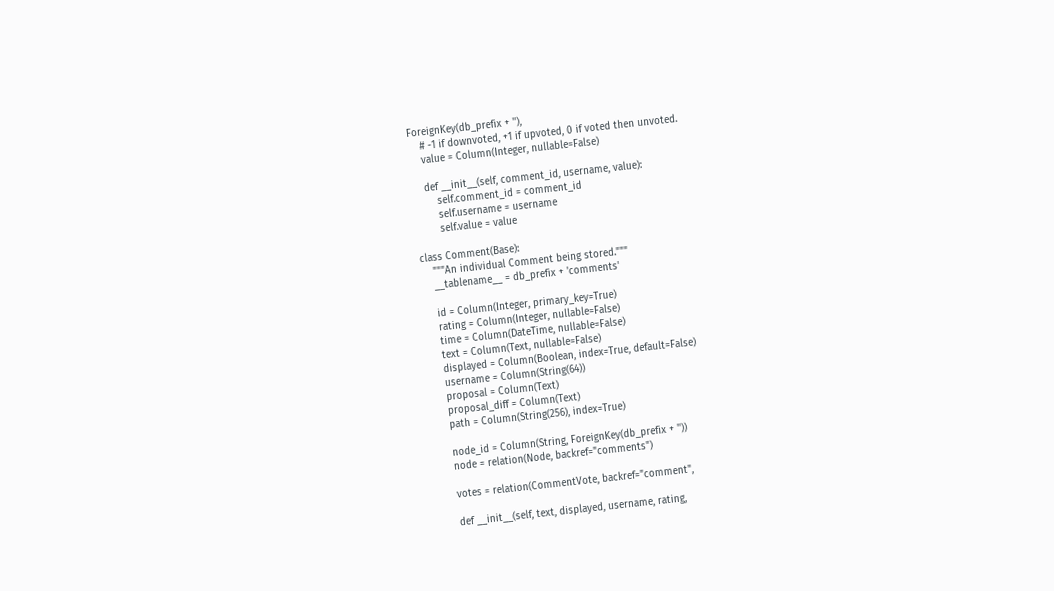ForeignKey(db_prefix + ''),
    # -1 if downvoted, +1 if upvoted, 0 if voted then unvoted.
    value = Column(Integer, nullable=False)

    def __init__(self, comment_id, username, value):
        self.comment_id = comment_id
        self.username = username
        self.value = value

class Comment(Base):
    """An individual Comment being stored."""
    __tablename__ = db_prefix + 'comments'

    id = Column(Integer, primary_key=True)
    rating = Column(Integer, nullable=False)
    time = Column(DateTime, nullable=False)
    text = Column(Text, nullable=False)
    displayed = Column(Boolean, index=True, default=False)
    username = Column(String(64))
    proposal = Column(Text)
    proposal_diff = Column(Text)
    path = Column(String(256), index=True)

    node_id = Column(String, ForeignKey(db_prefix + ''))
    node = relation(Node, backref="comments")

    votes = relation(CommentVote, backref="comment",

    def __init__(self, text, displayed, username, rating,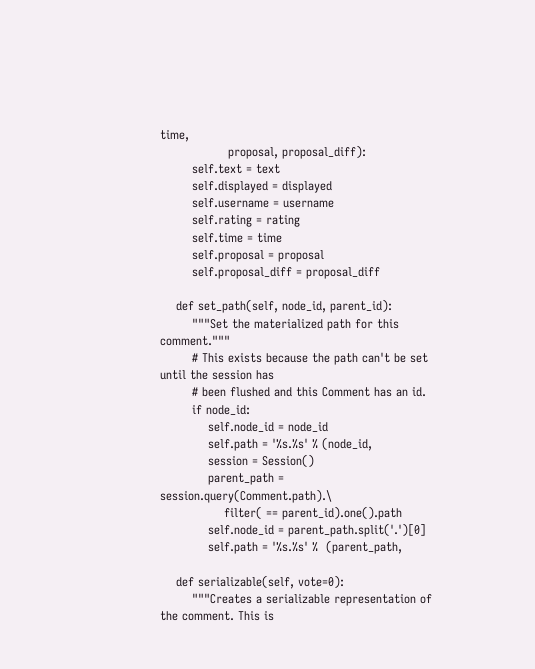time,
                 proposal, proposal_diff):
        self.text = text
        self.displayed = displayed
        self.username = username
        self.rating = rating
        self.time = time
        self.proposal = proposal
        self.proposal_diff = proposal_diff

    def set_path(self, node_id, parent_id):
        """Set the materialized path for this comment."""
        # This exists because the path can't be set until the session has
        # been flushed and this Comment has an id.
        if node_id:
            self.node_id = node_id
            self.path = '%s.%s' % (node_id,
            session = Session()
            parent_path = session.query(Comment.path).\
                filter( == parent_id).one().path
            self.node_id = parent_path.split('.')[0]
            self.path = '%s.%s' %  (parent_path,

    def serializable(self, vote=0):
        """Creates a serializable representation of the comment. This is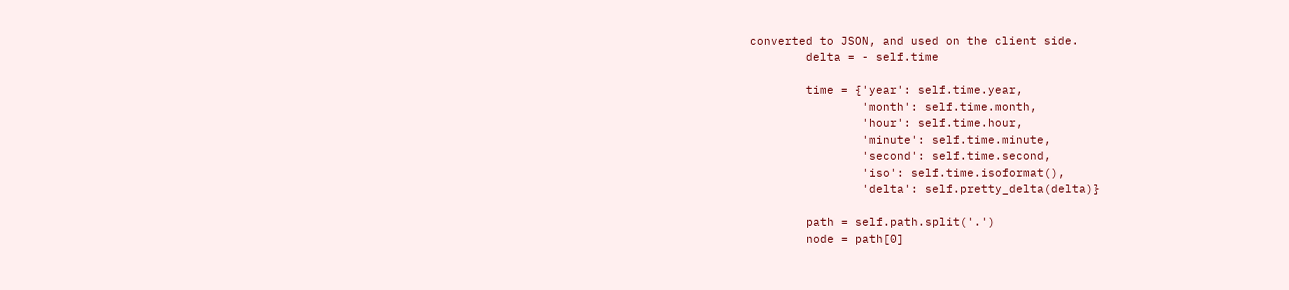converted to JSON, and used on the client side.
        delta = - self.time

        time = {'year': self.time.year,
                'month': self.time.month,
                'hour': self.time.hour,
                'minute': self.time.minute,
                'second': self.time.second,
                'iso': self.time.isoformat(),
                'delta': self.pretty_delta(delta)}

        path = self.path.split('.')
        node = path[0]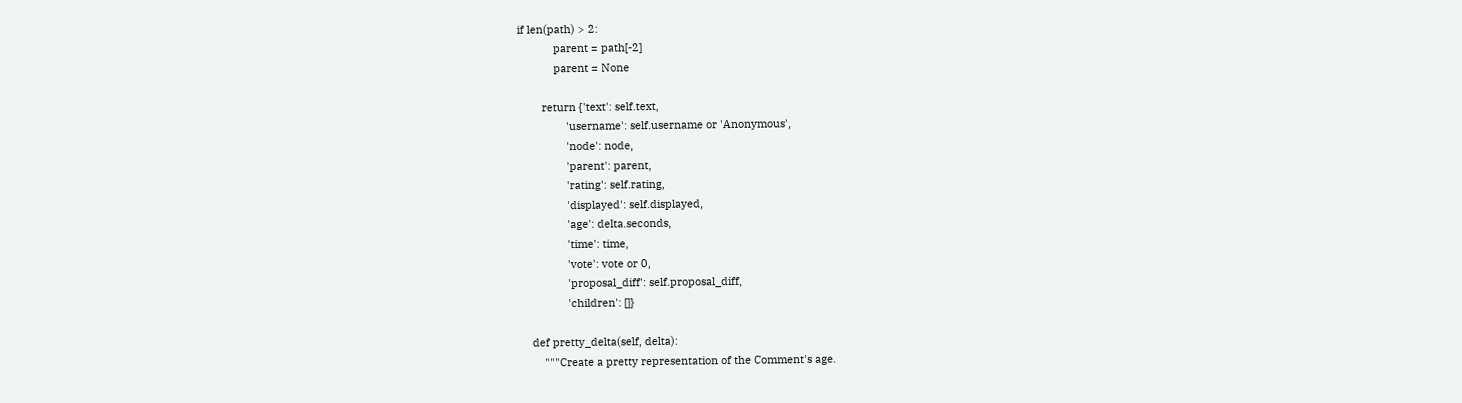if len(path) > 2:
            parent = path[-2]
            parent = None

        return {'text': self.text,
                'username': self.username or 'Anonymous',
                'node': node,
                'parent': parent,
                'rating': self.rating,
                'displayed': self.displayed,
                'age': delta.seconds,
                'time': time,
                'vote': vote or 0,
                'proposal_diff': self.proposal_diff,
                'children': []}

    def pretty_delta(self, delta):
        """Create a pretty representation of the Comment's age.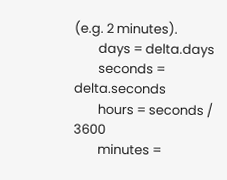(e.g. 2 minutes).
        days = delta.days
        seconds = delta.seconds
        hours = seconds / 3600
        minutes =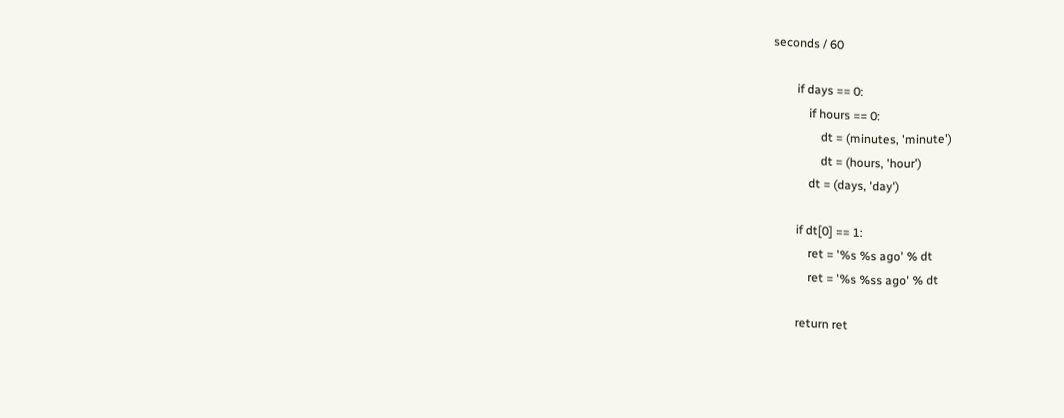seconds / 60

        if days == 0:
            if hours == 0:
                dt = (minutes, 'minute')
                dt = (hours, 'hour')
            dt = (days, 'day')

        if dt[0] == 1:
            ret = '%s %s ago' % dt
            ret = '%s %ss ago' % dt

        return ret